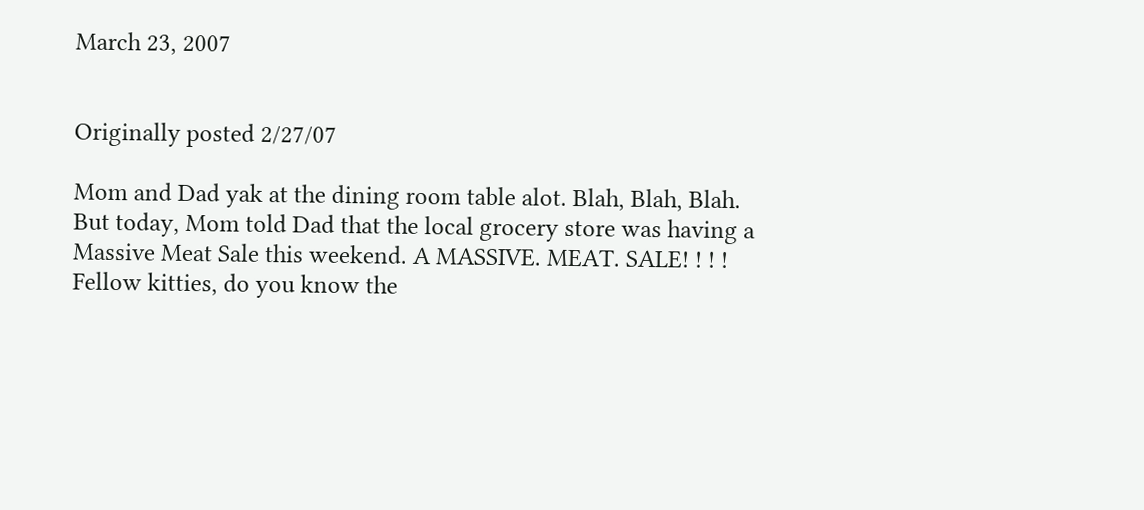March 23, 2007


Originally posted 2/27/07

Mom and Dad yak at the dining room table alot. Blah, Blah, Blah. But today, Mom told Dad that the local grocery store was having a Massive Meat Sale this weekend. A MASSIVE. MEAT. SALE! ! ! !
Fellow kitties, do you know the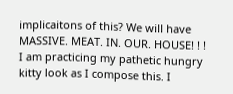implicaitons of this? We will have MASSIVE. MEAT. IN. OUR. HOUSE! ! !
I am practicing my pathetic hungry kitty look as I compose this. I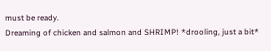must be ready.
Dreaming of chicken and salmon and SHRIMP! *drooling, just a bit*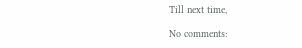Till next time,

No comments: